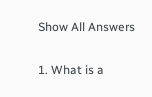Show All Answers

1. What is a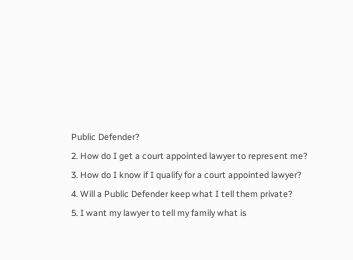Public Defender?
2. How do I get a court appointed lawyer to represent me?
3. How do I know if I qualify for a court appointed lawyer?
4. Will a Public Defender keep what I tell them private?
5. I want my lawyer to tell my family what is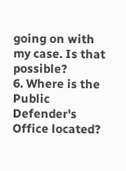going on with my case. Is that possible?
6. Where is the Public Defender's Office located?